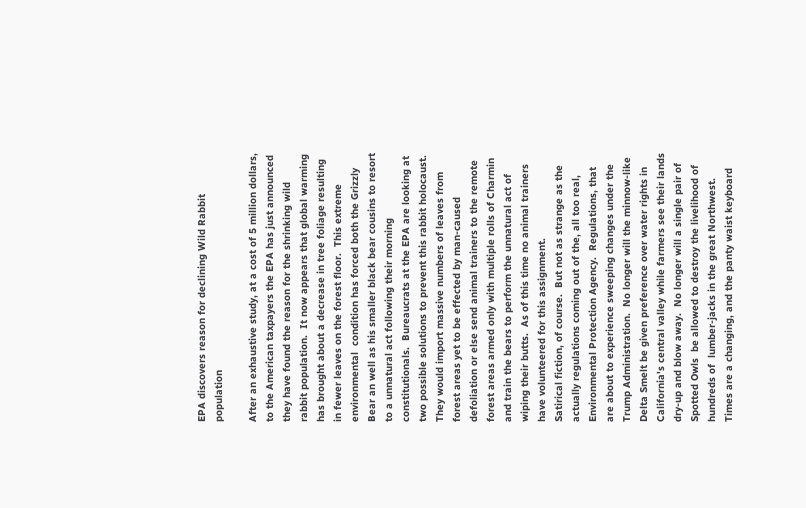EPA discovers reason for declining Wild Rabbit population

After an exhaustive study, at a cost of 5 million dollars, to the American taxpayers the EPA has just announced they have found the reason for the shrinking wild rabbit population.  It now appears that global warming has brought about a decrease in tree foliage resulting in fewer leaves on the forest floor.  This extreme environmental  condition has forced both the Grizzly Bear an well as his smaller black bear cousins to resort to a unnatural act following their morning constitutionals.  Bureaucrats at the EPA are looking at two possible solutions to prevent this rabbit holocaust.  They would import massive numbers of leaves from forest areas yet to be effected by man-caused defoliation or else send animal trainers to the remote forest areas armed only with multiple rolls of Charmin and train the bears to perform the unnatural act of wiping their butts.  As of this time no animal trainers have volunteered for this assignment.
Satirical fiction, of course.  But not as strange as the actually regulations coming out of the, all too real, Environmental Protection Agency.  Regulations, that are about to experience sweeping changes under the Trump Administration.  No longer will the minnow-like Delta Smelt be given preference over water rights in California's central valley while farmers see their lands dry-up and blow away.  No longer will a single pair of Spotted Owls  be allowed to destroy the livelihood of hundreds of  lumber-jacks in the great Northwest.  Times are a changing, and the panty waist keyboard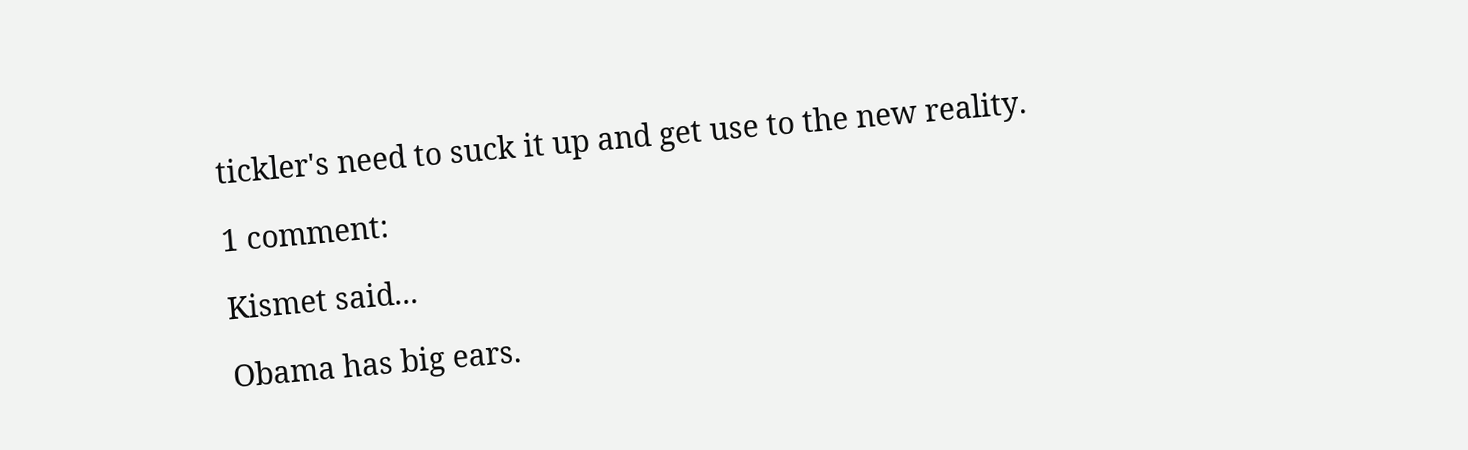tickler's need to suck it up and get use to the new reality.

1 comment:

Kismet said...

Obama has big ears.